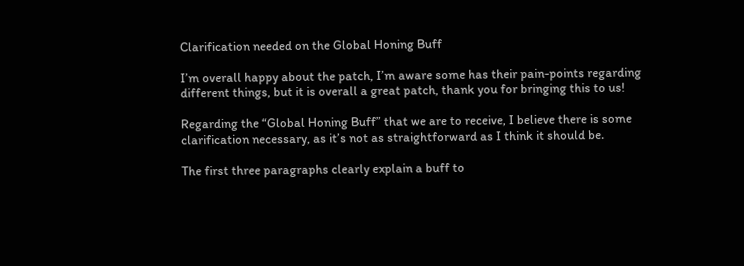Clarification needed on the Global Honing Buff

I’m overall happy about the patch, I’m aware some has their pain-points regarding different things, but it is overall a great patch, thank you for bringing this to us!

Regarding the “Global Honing Buff” that we are to receive, I believe there is some clarification necessary, as it’s not as straightforward as I think it should be.

The first three paragraphs clearly explain a buff to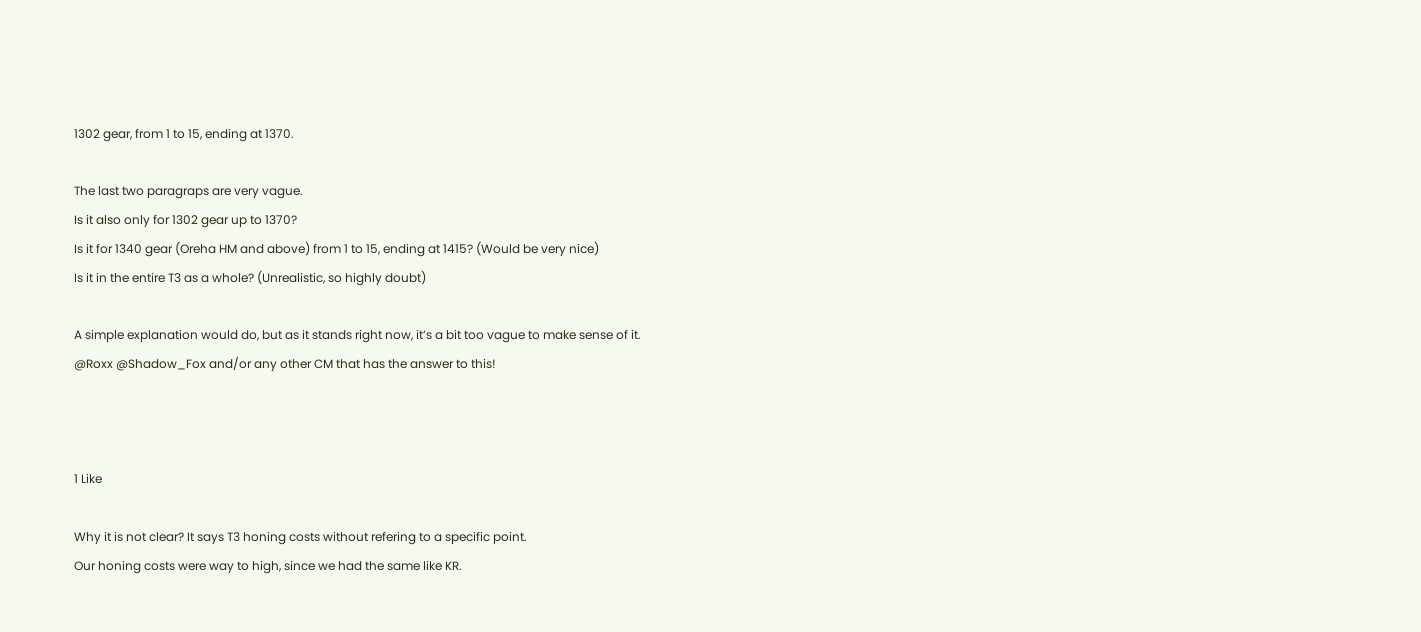1302 gear, from 1 to 15, ending at 1370.

The last two paragraps are very vague.
Is it also only for 1302 gear up to 1370?
Is it for 1340 gear (Oreha HM and above) from 1 to 15, ending at 1415? (Would be very nice)
Is it in the entire T3 as a whole? (Unrealistic, so highly doubt)

A simple explanation would do, but as it stands right now, it’s a bit too vague to make sense of it.
@Roxx @Shadow_Fox and/or any other CM that has the answer to this!



1 Like

Why it is not clear? It says T3 honing costs without refering to a specific point.
Our honing costs were way to high, since we had the same like KR.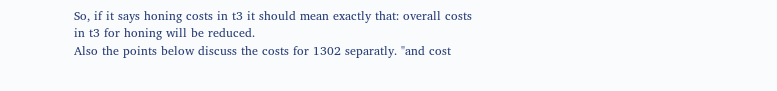So, if it says honing costs in t3 it should mean exactly that: overall costs in t3 for honing will be reduced.
Also the points below discuss the costs for 1302 separatly. "and cost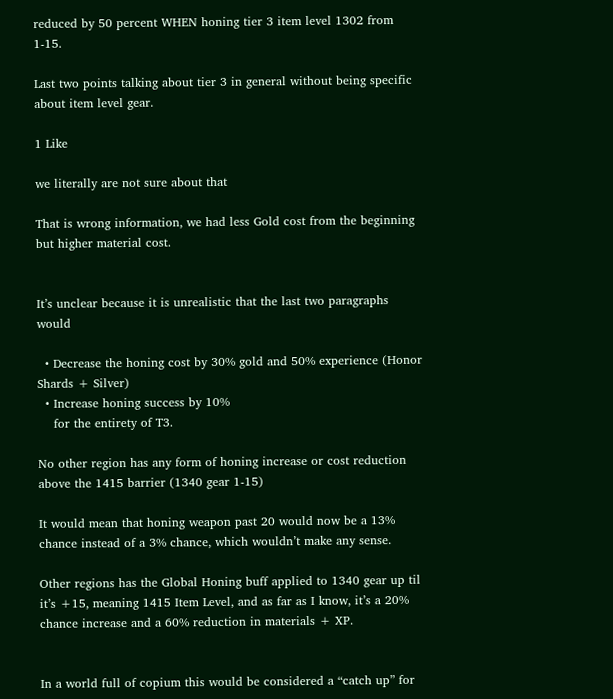reduced by 50 percent WHEN honing tier 3 item level 1302 from 1-15.

Last two points talking about tier 3 in general without being specific about item level gear.

1 Like

we literally are not sure about that

That is wrong information, we had less Gold cost from the beginning but higher material cost.


It’s unclear because it is unrealistic that the last two paragraphs would

  • Decrease the honing cost by 30% gold and 50% experience (Honor Shards + Silver)
  • Increase honing success by 10%
    for the entirety of T3.

No other region has any form of honing increase or cost reduction above the 1415 barrier (1340 gear 1-15)

It would mean that honing weapon past 20 would now be a 13% chance instead of a 3% chance, which wouldn’t make any sense.

Other regions has the Global Honing buff applied to 1340 gear up til it’s +15, meaning 1415 Item Level, and as far as I know, it’s a 20% chance increase and a 60% reduction in materials + XP.


In a world full of copium this would be considered a “catch up” for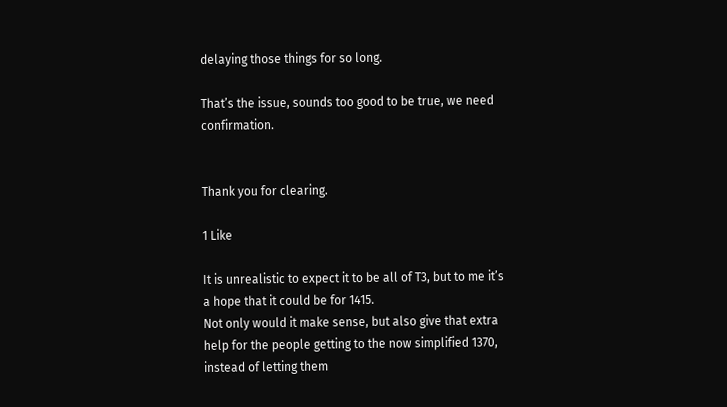delaying those things for so long.

That’s the issue, sounds too good to be true, we need confirmation.


Thank you for clearing.

1 Like

It is unrealistic to expect it to be all of T3, but to me it’s a hope that it could be for 1415.
Not only would it make sense, but also give that extra help for the people getting to the now simplified 1370, instead of letting them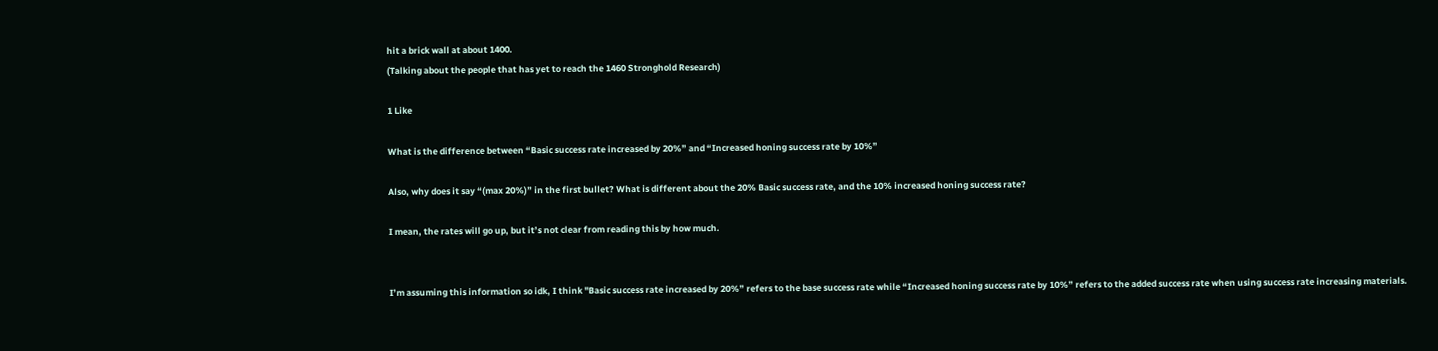hit a brick wall at about 1400.
(Talking about the people that has yet to reach the 1460 Stronghold Research)

1 Like

What is the difference between “Basic success rate increased by 20%” and “Increased honing success rate by 10%”

Also, why does it say “(max 20%)” in the first bullet? What is different about the 20% Basic success rate, and the 10% increased honing success rate?

I mean, the rates will go up, but it’s not clear from reading this by how much.


I’m assuming this information so idk, I think "Basic success rate increased by 20%” refers to the base success rate while “Increased honing success rate by 10%” refers to the added success rate when using success rate increasing materials.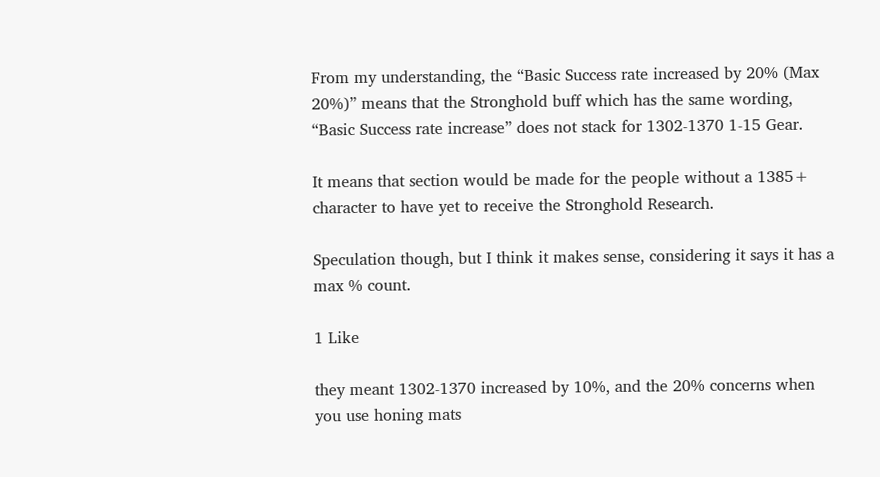From my understanding, the “Basic Success rate increased by 20% (Max 20%)” means that the Stronghold buff which has the same wording, “Basic Success rate increase” does not stack for 1302-1370 1-15 Gear.

It means that section would be made for the people without a 1385+ character to have yet to receive the Stronghold Research.

Speculation though, but I think it makes sense, considering it says it has a max % count.

1 Like

they meant 1302-1370 increased by 10%, and the 20% concerns when you use honing mats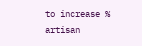to increase % artisan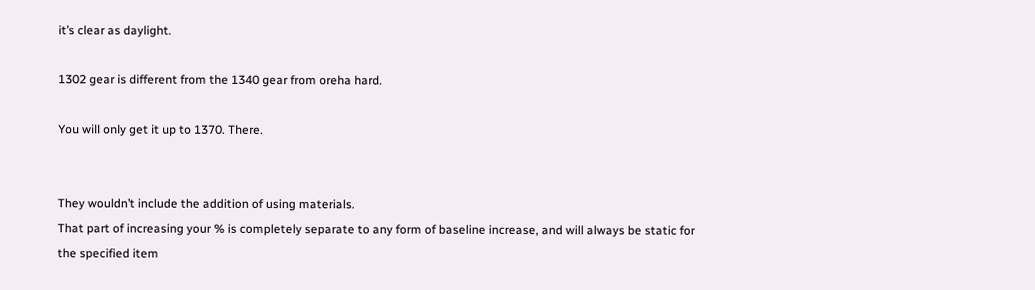it’s clear as daylight.

1302 gear is different from the 1340 gear from oreha hard.

You will only get it up to 1370. There.


They wouldn’t include the addition of using materials.
That part of increasing your % is completely separate to any form of baseline increase, and will always be static for the specified item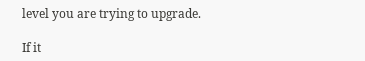level you are trying to upgrade.

If it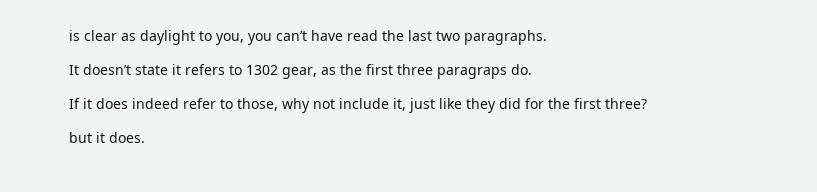is clear as daylight to you, you can’t have read the last two paragraphs.

It doesn’t state it refers to 1302 gear, as the first three paragraps do.

If it does indeed refer to those, why not include it, just like they did for the first three?

but it does.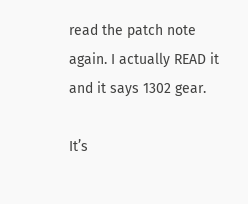read the patch note again. I actually READ it and it says 1302 gear.

It’s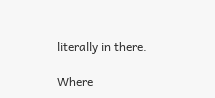literally in there.

Where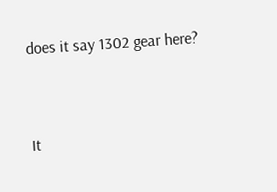does it say 1302 gear here?


It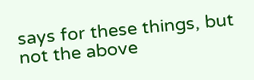says for these things, but not the above